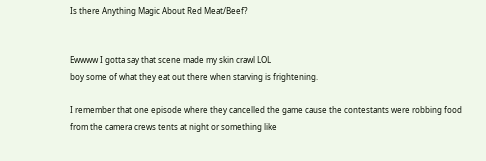Is there Anything Magic About Red Meat/Beef?


Ewwww I gotta say that scene made my skin crawl LOL
boy some of what they eat out there when starving is frightening.

I remember that one episode where they cancelled the game cause the contestants were robbing food from the camera crews tents at night or something like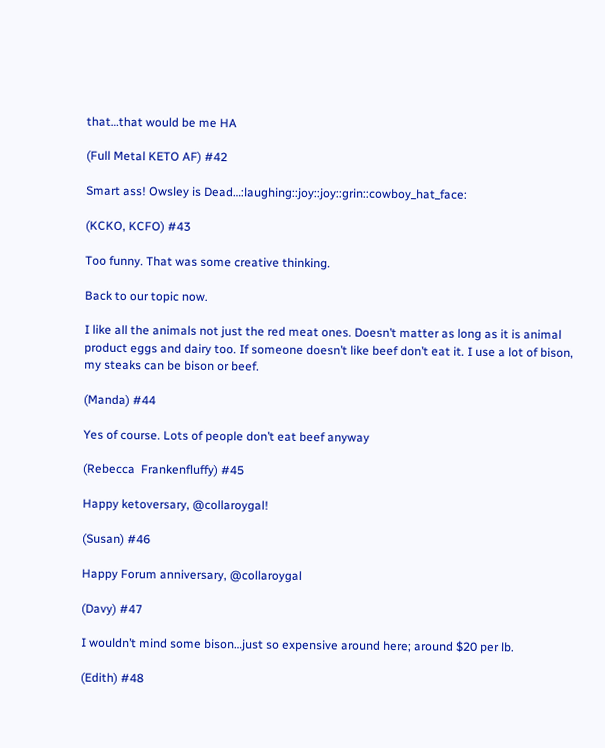that…that would be me HA

(Full Metal KETO AF) #42

Smart ass! Owsley is Dead…:laughing::joy::joy::grin::cowboy_hat_face:

(KCKO, KCFO) #43

Too funny. That was some creative thinking.

Back to our topic now.

I like all the animals not just the red meat ones. Doesn’t matter as long as it is animal product eggs and dairy too. If someone doesn’t like beef don’t eat it. I use a lot of bison, my steaks can be bison or beef.

(Manda) #44

Yes of course. Lots of people don’t eat beef anyway

(Rebecca  Frankenfluffy) #45

Happy ketoversary, @collaroygal!

(Susan) #46

Happy Forum anniversary, @collaroygal

(Davy) #47

I wouldn’t mind some bison…just so expensive around here; around $20 per lb.

(Edith) #48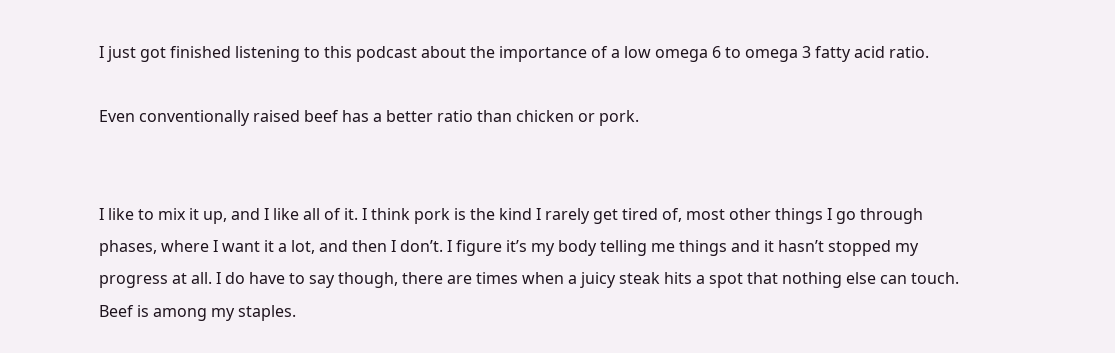I just got finished listening to this podcast about the importance of a low omega 6 to omega 3 fatty acid ratio.

Even conventionally raised beef has a better ratio than chicken or pork.


I like to mix it up, and I like all of it. I think pork is the kind I rarely get tired of, most other things I go through phases, where I want it a lot, and then I don’t. I figure it’s my body telling me things and it hasn’t stopped my progress at all. I do have to say though, there are times when a juicy steak hits a spot that nothing else can touch. Beef is among my staples.